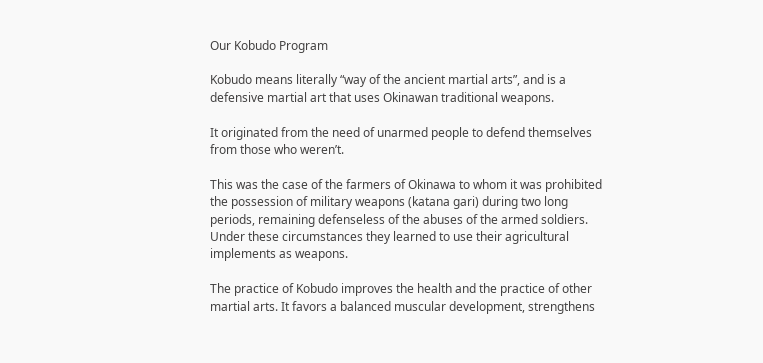Our Kobudo Program

Kobudo means literally “way of the ancient martial arts”, and is a defensive martial art that uses Okinawan traditional weapons.

It originated from the need of unarmed people to defend themselves from those who weren’t.

This was the case of the farmers of Okinawa to whom it was prohibited the possession of military weapons (katana gari) during two long periods, remaining defenseless of the abuses of the armed soldiers. Under these circumstances they learned to use their agricultural implements as weapons.

The practice of Kobudo improves the health and the practice of other martial arts. It favors a balanced muscular development, strengthens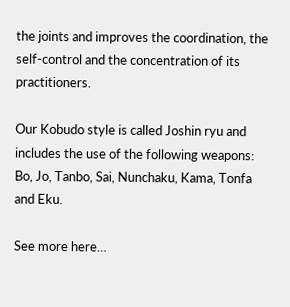the joints and improves the coordination, the self-control and the concentration of its practitioners.

Our Kobudo style is called Joshin ryu and includes the use of the following weapons: Bo, Jo, Tanbo, Sai, Nunchaku, Kama, Tonfa and Eku.

See more here…